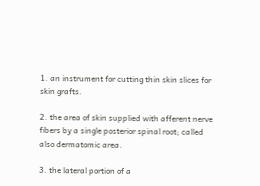1. an instrument for cutting thin skin slices for skin grafts.

2. the area of skin supplied with afferent nerve fibers by a single posterior spinal root; called also dermatomic area.

3. the lateral portion of a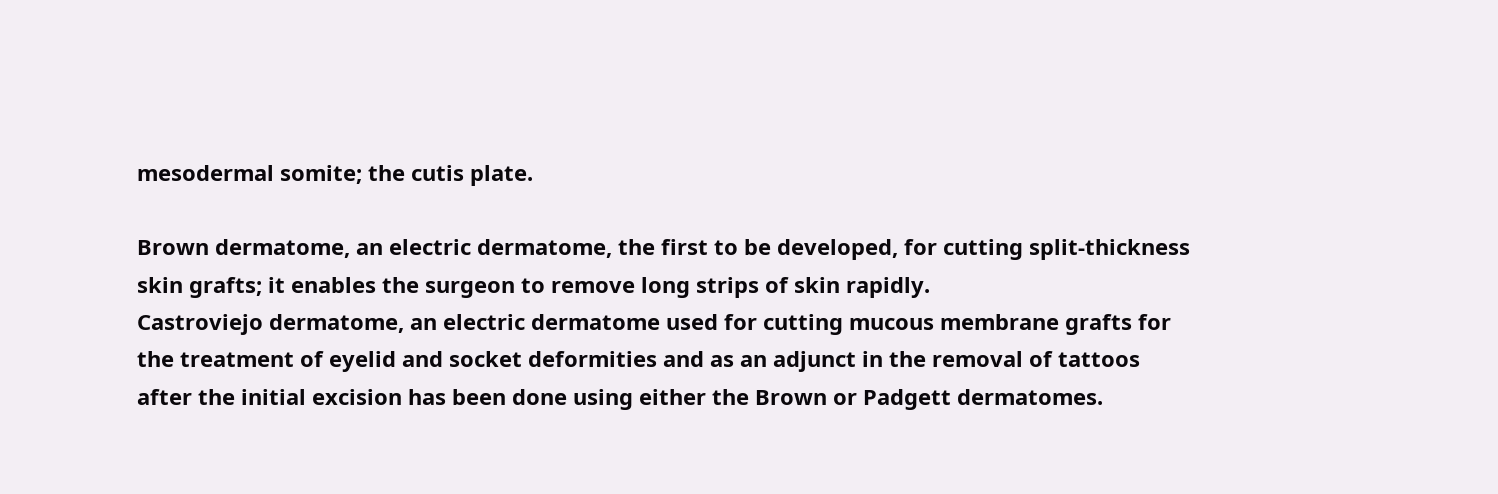mesodermal somite; the cutis plate.

Brown dermatome, an electric dermatome, the first to be developed, for cutting split-thickness skin grafts; it enables the surgeon to remove long strips of skin rapidly.
Castroviejo dermatome, an electric dermatome used for cutting mucous membrane grafts for the treatment of eyelid and socket deformities and as an adjunct in the removal of tattoos after the initial excision has been done using either the Brown or Padgett dermatomes.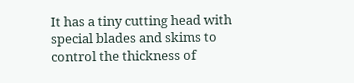It has a tiny cutting head with special blades and skims to control the thickness of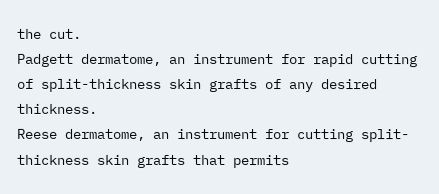the cut.
Padgett dermatome, an instrument for rapid cutting of split-thickness skin grafts of any desired thickness.
Reese dermatome, an instrument for cutting split-thickness skin grafts that permits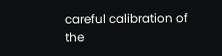careful calibration of the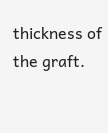thickness of the graft.